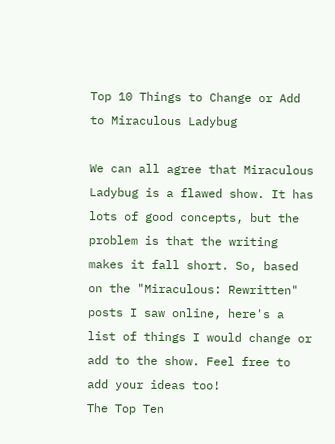Top 10 Things to Change or Add to Miraculous Ladybug

We can all agree that Miraculous Ladybug is a flawed show. It has lots of good concepts, but the problem is that the writing makes it fall short. So, based on the "Miraculous: Rewritten" posts I saw online, here's a list of things I would change or add to the show. Feel free to add your ideas too!
The Top Ten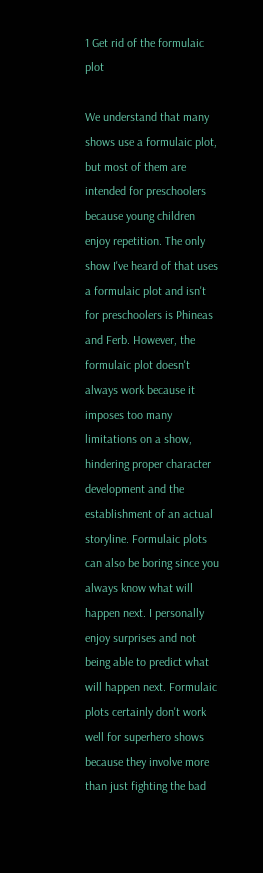1 Get rid of the formulaic plot

We understand that many shows use a formulaic plot, but most of them are intended for preschoolers because young children enjoy repetition. The only show I've heard of that uses a formulaic plot and isn't for preschoolers is Phineas and Ferb. However, the formulaic plot doesn't always work because it imposes too many limitations on a show, hindering proper character development and the establishment of an actual storyline. Formulaic plots can also be boring since you always know what will happen next. I personally enjoy surprises and not being able to predict what will happen next. Formulaic plots certainly don't work well for superhero shows because they involve more than just fighting the bad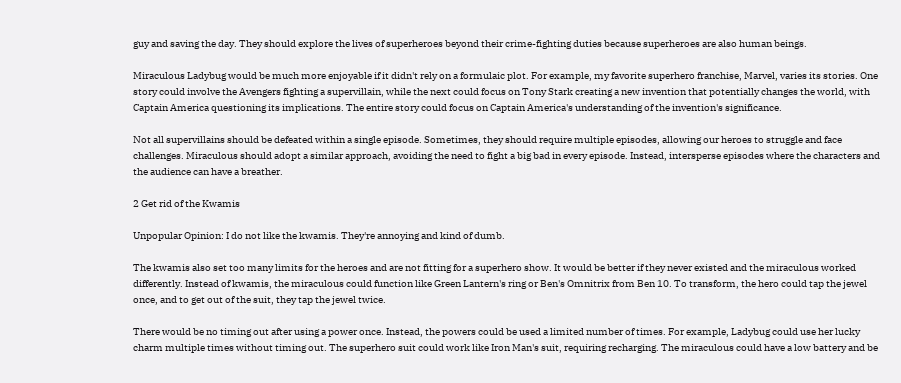guy and saving the day. They should explore the lives of superheroes beyond their crime-fighting duties because superheroes are also human beings.

Miraculous Ladybug would be much more enjoyable if it didn't rely on a formulaic plot. For example, my favorite superhero franchise, Marvel, varies its stories. One story could involve the Avengers fighting a supervillain, while the next could focus on Tony Stark creating a new invention that potentially changes the world, with Captain America questioning its implications. The entire story could focus on Captain America's understanding of the invention's significance.

Not all supervillains should be defeated within a single episode. Sometimes, they should require multiple episodes, allowing our heroes to struggle and face challenges. Miraculous should adopt a similar approach, avoiding the need to fight a big bad in every episode. Instead, intersperse episodes where the characters and the audience can have a breather.

2 Get rid of the Kwamis

Unpopular Opinion: I do not like the kwamis. They're annoying and kind of dumb.

The kwamis also set too many limits for the heroes and are not fitting for a superhero show. It would be better if they never existed and the miraculous worked differently. Instead of kwamis, the miraculous could function like Green Lantern's ring or Ben's Omnitrix from Ben 10. To transform, the hero could tap the jewel once, and to get out of the suit, they tap the jewel twice.

There would be no timing out after using a power once. Instead, the powers could be used a limited number of times. For example, Ladybug could use her lucky charm multiple times without timing out. The superhero suit could work like Iron Man's suit, requiring recharging. The miraculous could have a low battery and be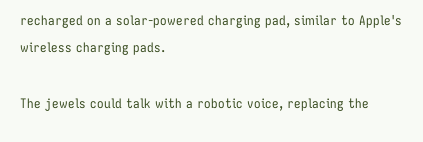recharged on a solar-powered charging pad, similar to Apple's wireless charging pads.

The jewels could talk with a robotic voice, replacing the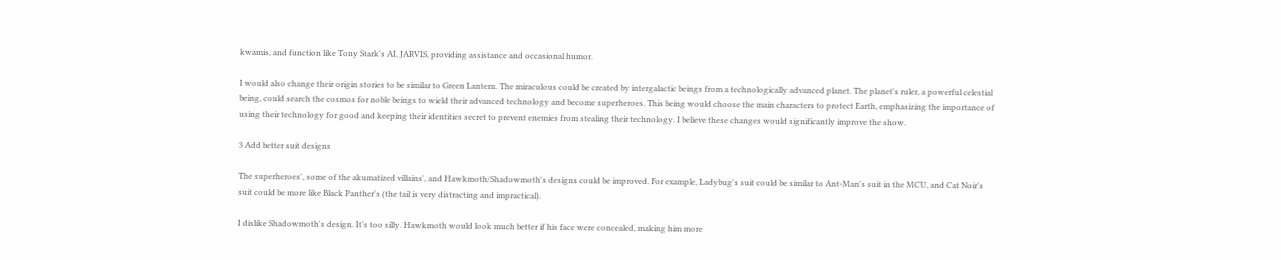kwamis, and function like Tony Stark's AI, JARVIS, providing assistance and occasional humor.

I would also change their origin stories to be similar to Green Lantern. The miraculous could be created by intergalactic beings from a technologically advanced planet. The planet's ruler, a powerful celestial being, could search the cosmos for noble beings to wield their advanced technology and become superheroes. This being would choose the main characters to protect Earth, emphasizing the importance of using their technology for good and keeping their identities secret to prevent enemies from stealing their technology. I believe these changes would significantly improve the show.

3 Add better suit designs

The superheroes', some of the akumatized villains', and Hawkmoth/Shadowmoth's designs could be improved. For example, Ladybug's suit could be similar to Ant-Man's suit in the MCU, and Cat Noir's suit could be more like Black Panther's (the tail is very distracting and impractical).

I dislike Shadowmoth's design. It's too silly. Hawkmoth would look much better if his face were concealed, making him more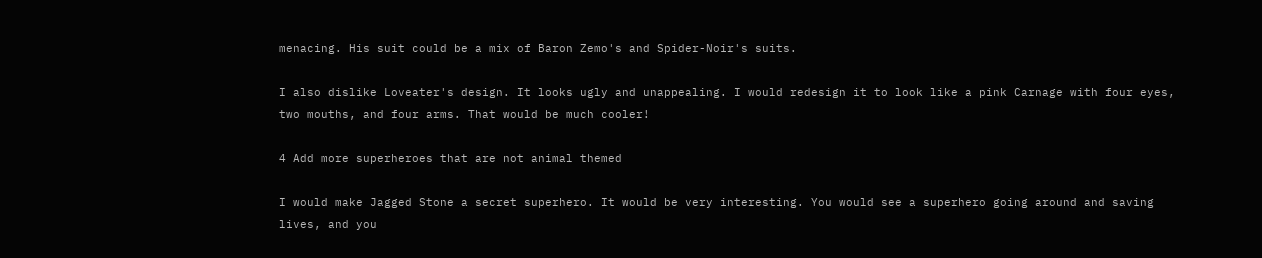menacing. His suit could be a mix of Baron Zemo's and Spider-Noir's suits.

I also dislike Loveater's design. It looks ugly and unappealing. I would redesign it to look like a pink Carnage with four eyes, two mouths, and four arms. That would be much cooler!

4 Add more superheroes that are not animal themed

I would make Jagged Stone a secret superhero. It would be very interesting. You would see a superhero going around and saving lives, and you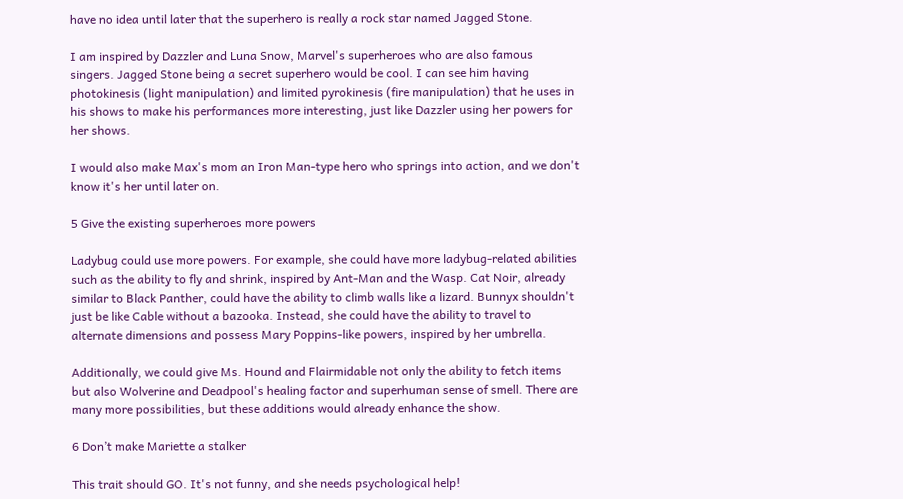have no idea until later that the superhero is really a rock star named Jagged Stone.

I am inspired by Dazzler and Luna Snow, Marvel's superheroes who are also famous singers. Jagged Stone being a secret superhero would be cool. I can see him having photokinesis (light manipulation) and limited pyrokinesis (fire manipulation) that he uses in his shows to make his performances more interesting, just like Dazzler using her powers for her shows.

I would also make Max's mom an Iron Man-type hero who springs into action, and we don't know it's her until later on.

5 Give the existing superheroes more powers

Ladybug could use more powers. For example, she could have more ladybug-related abilities such as the ability to fly and shrink, inspired by Ant-Man and the Wasp. Cat Noir, already similar to Black Panther, could have the ability to climb walls like a lizard. Bunnyx shouldn't just be like Cable without a bazooka. Instead, she could have the ability to travel to alternate dimensions and possess Mary Poppins-like powers, inspired by her umbrella.

Additionally, we could give Ms. Hound and Flairmidable not only the ability to fetch items but also Wolverine and Deadpool's healing factor and superhuman sense of smell. There are many more possibilities, but these additions would already enhance the show.

6 Don’t make Mariette a stalker

This trait should GO. It's not funny, and she needs psychological help!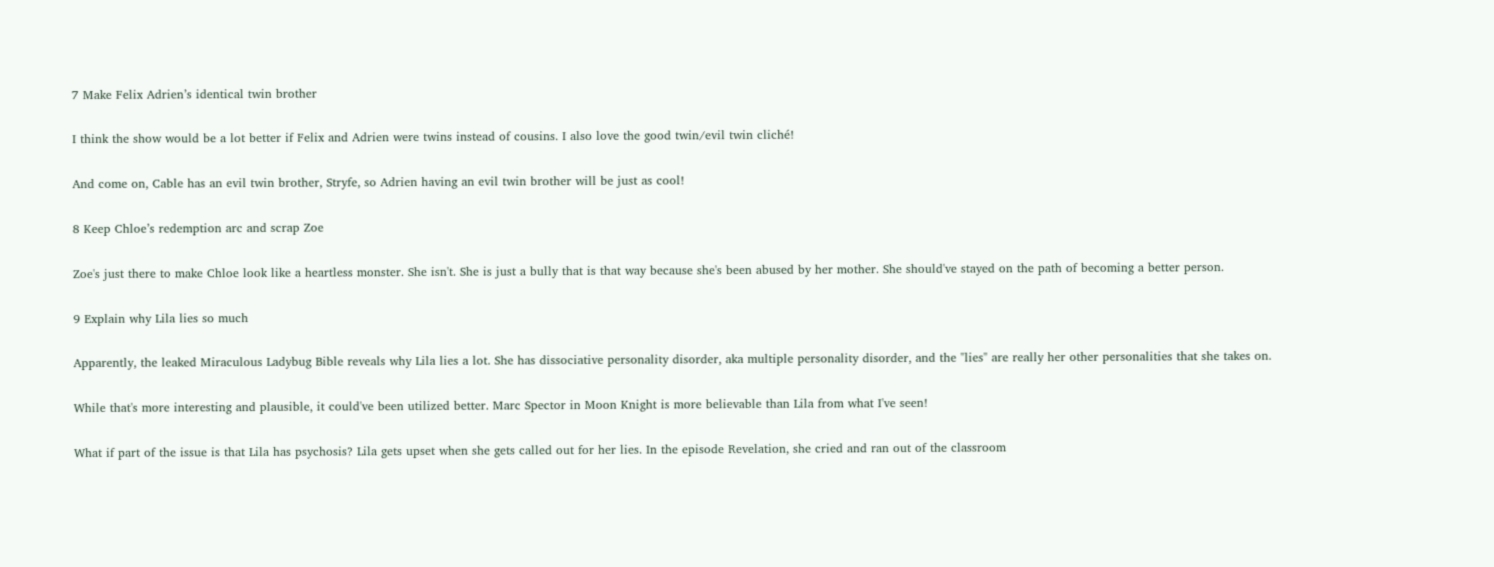7 Make Felix Adrien’s identical twin brother

I think the show would be a lot better if Felix and Adrien were twins instead of cousins. I also love the good twin/evil twin cliché!

And come on, Cable has an evil twin brother, Stryfe, so Adrien having an evil twin brother will be just as cool!

8 Keep Chloe’s redemption arc and scrap Zoe

Zoe's just there to make Chloe look like a heartless monster. She isn't. She is just a bully that is that way because she's been abused by her mother. She should've stayed on the path of becoming a better person.

9 Explain why Lila lies so much

Apparently, the leaked Miraculous Ladybug Bible reveals why Lila lies a lot. She has dissociative personality disorder, aka multiple personality disorder, and the "lies" are really her other personalities that she takes on.

While that's more interesting and plausible, it could've been utilized better. Marc Spector in Moon Knight is more believable than Lila from what I've seen!

What if part of the issue is that Lila has psychosis? Lila gets upset when she gets called out for her lies. In the episode Revelation, she cried and ran out of the classroom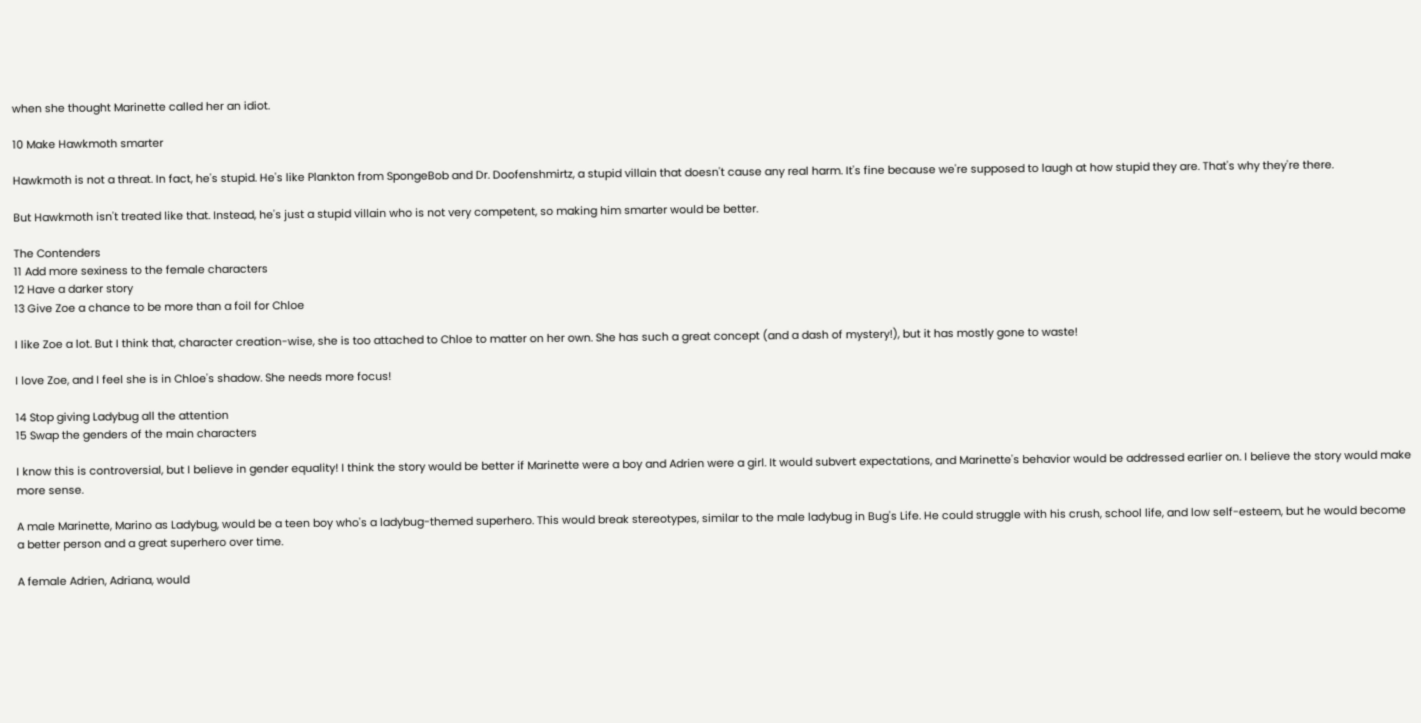when she thought Marinette called her an idiot.

10 Make Hawkmoth smarter

Hawkmoth is not a threat. In fact, he's stupid. He's like Plankton from SpongeBob and Dr. Doofenshmirtz, a stupid villain that doesn't cause any real harm. It's fine because we're supposed to laugh at how stupid they are. That's why they're there.

But Hawkmoth isn't treated like that. Instead, he's just a stupid villain who is not very competent, so making him smarter would be better.

The Contenders
11 Add more sexiness to the female characters
12 Have a darker story
13 Give Zoe a chance to be more than a foil for Chloe

I like Zoe a lot. But I think that, character creation-wise, she is too attached to Chloe to matter on her own. She has such a great concept (and a dash of mystery!), but it has mostly gone to waste!

I love Zoe, and I feel she is in Chloe's shadow. She needs more focus!

14 Stop giving Ladybug all the attention
15 Swap the genders of the main characters

I know this is controversial, but I believe in gender equality! I think the story would be better if Marinette were a boy and Adrien were a girl. It would subvert expectations, and Marinette's behavior would be addressed earlier on. I believe the story would make more sense.

A male Marinette, Marino as Ladybug, would be a teen boy who's a ladybug-themed superhero. This would break stereotypes, similar to the male ladybug in Bug's Life. He could struggle with his crush, school life, and low self-esteem, but he would become a better person and a great superhero over time.

A female Adrien, Adriana, would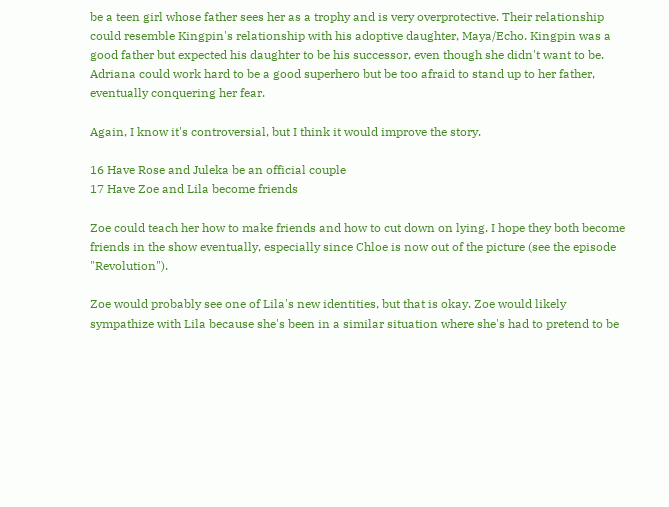be a teen girl whose father sees her as a trophy and is very overprotective. Their relationship could resemble Kingpin's relationship with his adoptive daughter, Maya/Echo. Kingpin was a good father but expected his daughter to be his successor, even though she didn't want to be. Adriana could work hard to be a good superhero but be too afraid to stand up to her father, eventually conquering her fear.

Again, I know it's controversial, but I think it would improve the story.

16 Have Rose and Juleka be an official couple
17 Have Zoe and Lila become friends

Zoe could teach her how to make friends and how to cut down on lying. I hope they both become friends in the show eventually, especially since Chloe is now out of the picture (see the episode "Revolution").

Zoe would probably see one of Lila's new identities, but that is okay. Zoe would likely sympathize with Lila because she's been in a similar situation where she's had to pretend to be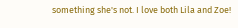something she's not. I love both Lila and Zoe!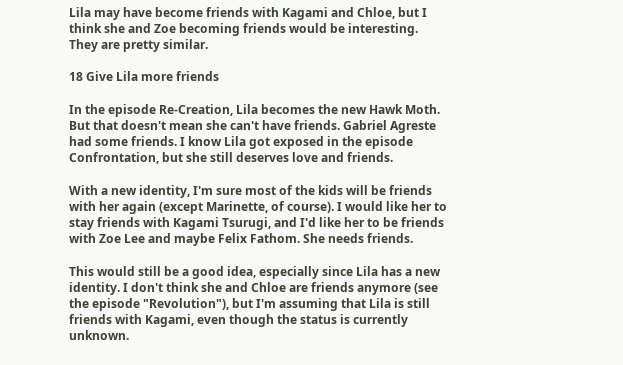Lila may have become friends with Kagami and Chloe, but I think she and Zoe becoming friends would be interesting. They are pretty similar.

18 Give Lila more friends

In the episode Re-Creation, Lila becomes the new Hawk Moth. But that doesn't mean she can't have friends. Gabriel Agreste had some friends. I know Lila got exposed in the episode Confrontation, but she still deserves love and friends.

With a new identity, I'm sure most of the kids will be friends with her again (except Marinette, of course). I would like her to stay friends with Kagami Tsurugi, and I'd like her to be friends with Zoe Lee and maybe Felix Fathom. She needs friends.

This would still be a good idea, especially since Lila has a new identity. I don't think she and Chloe are friends anymore (see the episode "Revolution"), but I'm assuming that Lila is still friends with Kagami, even though the status is currently unknown.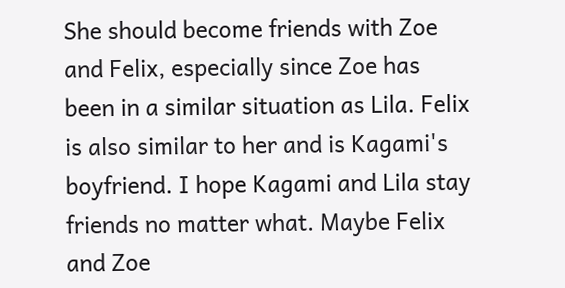She should become friends with Zoe and Felix, especially since Zoe has been in a similar situation as Lila. Felix is also similar to her and is Kagami's boyfriend. I hope Kagami and Lila stay friends no matter what. Maybe Felix and Zoe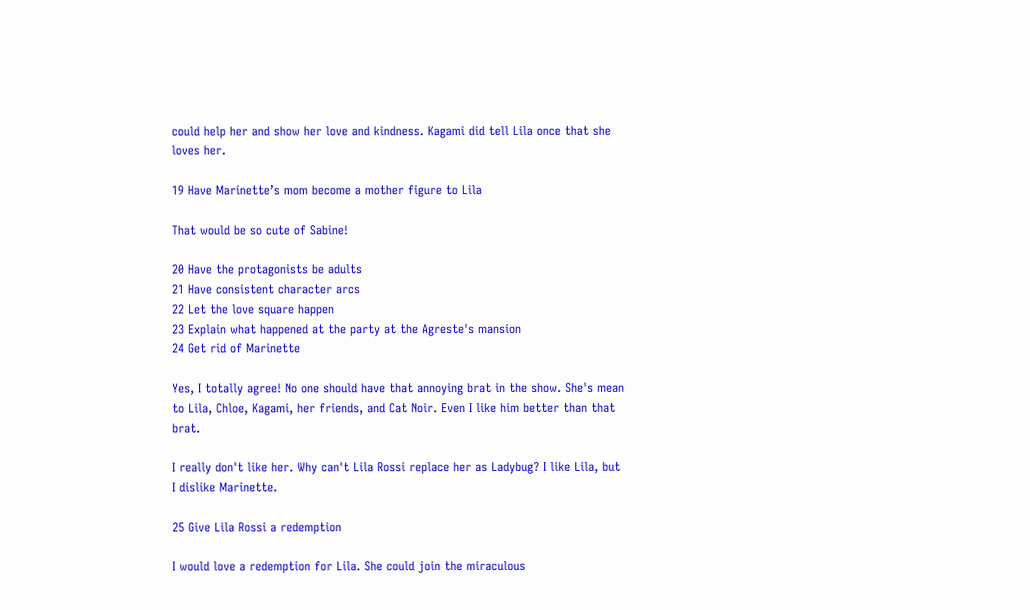could help her and show her love and kindness. Kagami did tell Lila once that she loves her.

19 Have Marinette’s mom become a mother figure to Lila

That would be so cute of Sabine!

20 Have the protagonists be adults
21 Have consistent character arcs
22 Let the love square happen
23 Explain what happened at the party at the Agreste's mansion
24 Get rid of Marinette

Yes, I totally agree! No one should have that annoying brat in the show. She's mean to Lila, Chloe, Kagami, her friends, and Cat Noir. Even I like him better than that brat.

I really don't like her. Why can't Lila Rossi replace her as Ladybug? I like Lila, but I dislike Marinette.

25 Give Lila Rossi a redemption

I would love a redemption for Lila. She could join the miraculous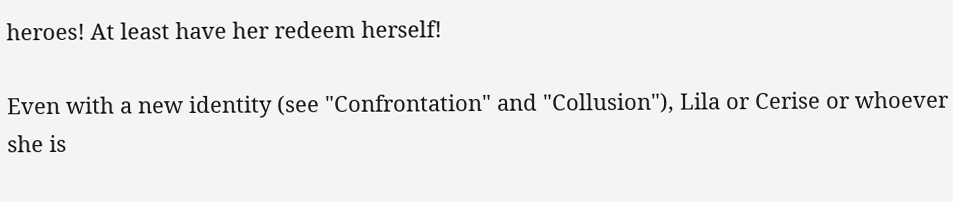heroes! At least have her redeem herself!

Even with a new identity (see "Confrontation" and "Collusion"), Lila or Cerise or whoever she is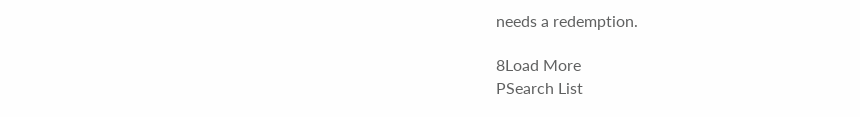needs a redemption.

8Load More
PSearch List